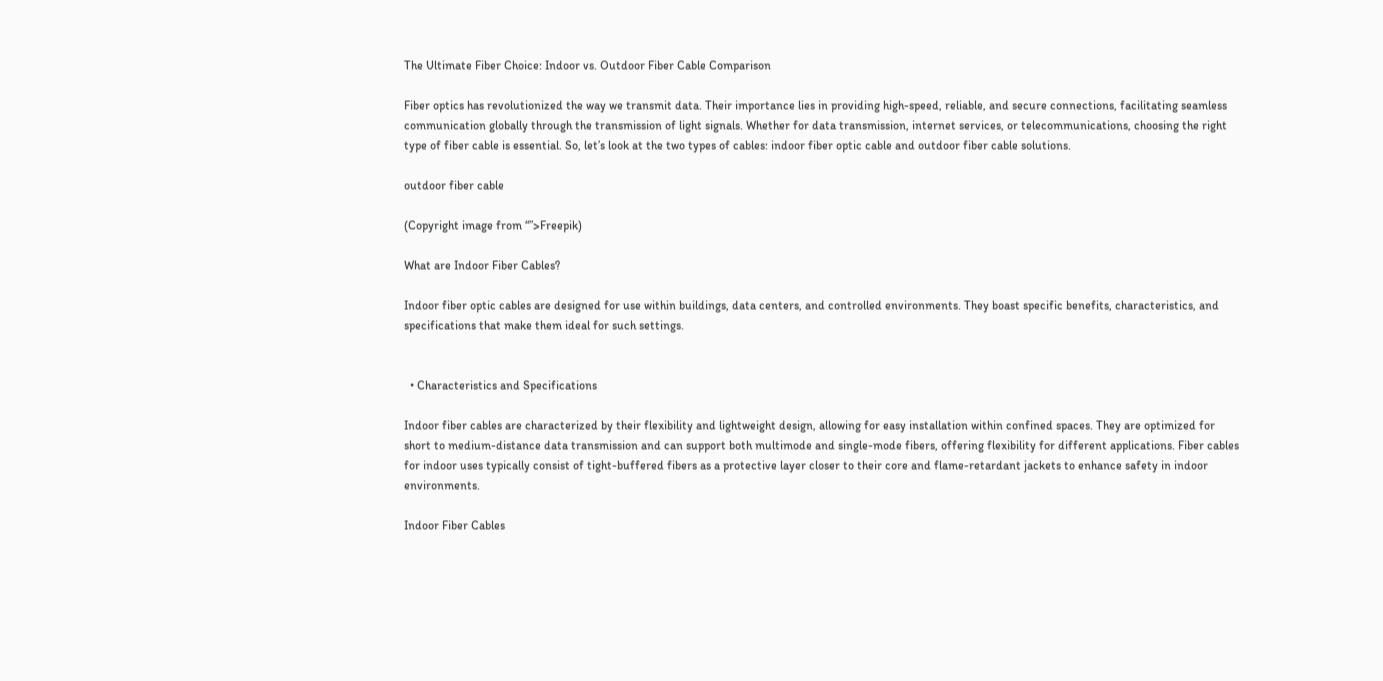The Ultimate Fiber Choice: Indoor vs. Outdoor Fiber Cable Comparison

Fiber optics has revolutionized the way we transmit data. Their importance lies in providing high-speed, reliable, and secure connections, facilitating seamless communication globally through the transmission of light signals. Whether for data transmission, internet services, or telecommunications, choosing the right type of fiber cable is essential. So, let’s look at the two types of cables: indoor fiber optic cable and outdoor fiber cable solutions.

outdoor fiber cable

(Copyright image from “”>Freepik)

What are Indoor Fiber Cables?

Indoor fiber optic cables are designed for use within buildings, data centers, and controlled environments. They boast specific benefits, characteristics, and specifications that make them ideal for such settings.


  • Characteristics and Specifications

Indoor fiber cables are characterized by their flexibility and lightweight design, allowing for easy installation within confined spaces. They are optimized for short to medium-distance data transmission and can support both multimode and single-mode fibers, offering flexibility for different applications. Fiber cables for indoor uses typically consist of tight-buffered fibers as a protective layer closer to their core and flame-retardant jackets to enhance safety in indoor environments.

Indoor Fiber Cables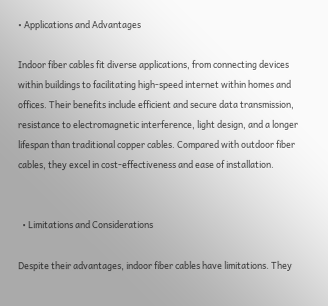• Applications and Advantages

Indoor fiber cables fit diverse applications, from connecting devices within buildings to facilitating high-speed internet within homes and offices. Their benefits include efficient and secure data transmission, resistance to electromagnetic interference, light design, and a longer lifespan than traditional copper cables. Compared with outdoor fiber cables, they excel in cost-effectiveness and ease of installation.


  • Limitations and Considerations

Despite their advantages, indoor fiber cables have limitations. They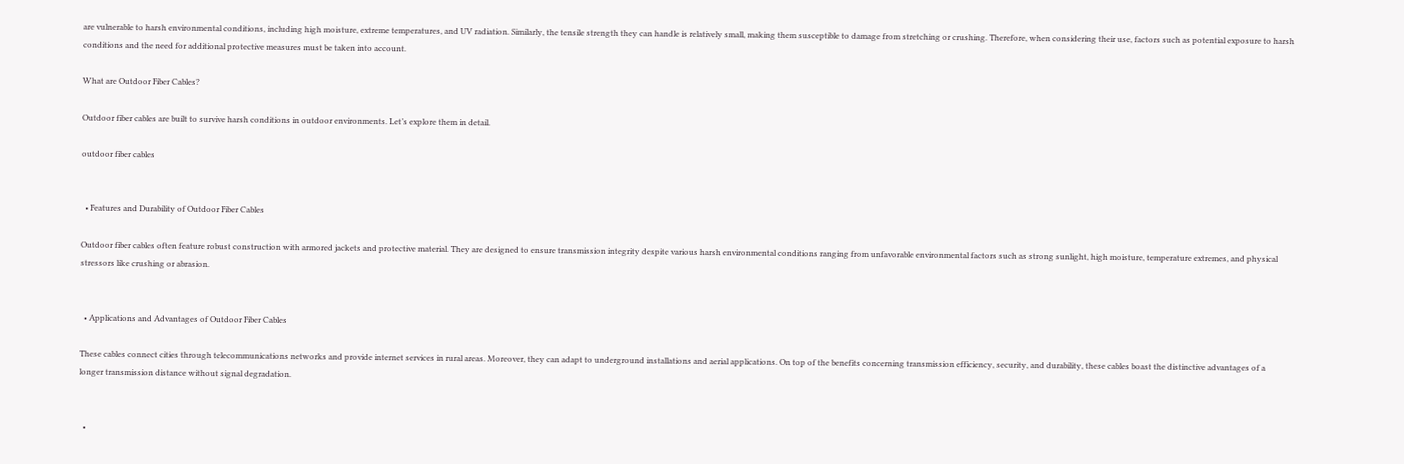are vulnerable to harsh environmental conditions, including high moisture, extreme temperatures, and UV radiation. Similarly, the tensile strength they can handle is relatively small, making them susceptible to damage from stretching or crushing. Therefore, when considering their use, factors such as potential exposure to harsh conditions and the need for additional protective measures must be taken into account.

What are Outdoor Fiber Cables?

Outdoor fiber cables are built to survive harsh conditions in outdoor environments. Let’s explore them in detail.

outdoor fiber cables


  • Features and Durability of Outdoor Fiber Cables

Outdoor fiber cables often feature robust construction with armored jackets and protective material. They are designed to ensure transmission integrity despite various harsh environmental conditions ranging from unfavorable environmental factors such as strong sunlight, high moisture, temperature extremes, and physical stressors like crushing or abrasion.


  • Applications and Advantages of Outdoor Fiber Cables

These cables connect cities through telecommunications networks and provide internet services in rural areas. Moreover, they can adapt to underground installations and aerial applications. On top of the benefits concerning transmission efficiency, security, and durability, these cables boast the distinctive advantages of a longer transmission distance without signal degradation.


  •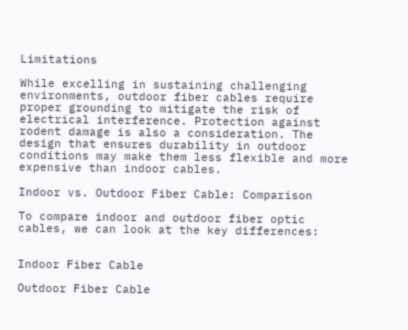Limitations

While excelling in sustaining challenging environments, outdoor fiber cables require proper grounding to mitigate the risk of electrical interference. Protection against rodent damage is also a consideration. The design that ensures durability in outdoor conditions may make them less flexible and more expensive than indoor cables.

Indoor vs. Outdoor Fiber Cable: Comparison

To compare indoor and outdoor fiber optic cables, we can look at the key differences:


Indoor Fiber Cable

Outdoor Fiber Cable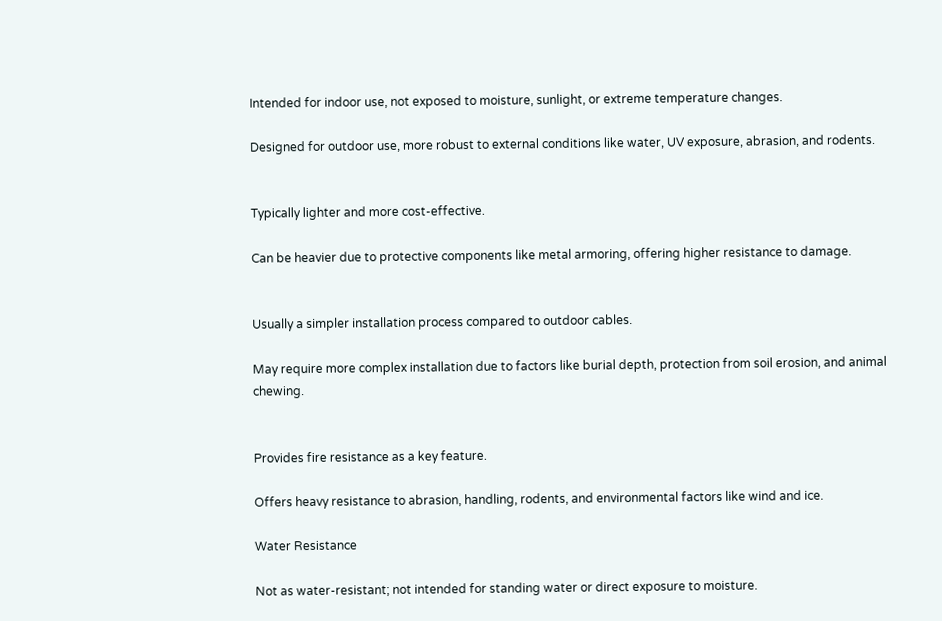Intended for indoor use, not exposed to moisture, sunlight, or extreme temperature changes.

Designed for outdoor use, more robust to external conditions like water, UV exposure, abrasion, and rodents.


Typically lighter and more cost-effective.

Can be heavier due to protective components like metal armoring, offering higher resistance to damage.


Usually a simpler installation process compared to outdoor cables.

May require more complex installation due to factors like burial depth, protection from soil erosion, and animal chewing.


Provides fire resistance as a key feature.

Offers heavy resistance to abrasion, handling, rodents, and environmental factors like wind and ice.

Water Resistance

Not as water-resistant; not intended for standing water or direct exposure to moisture.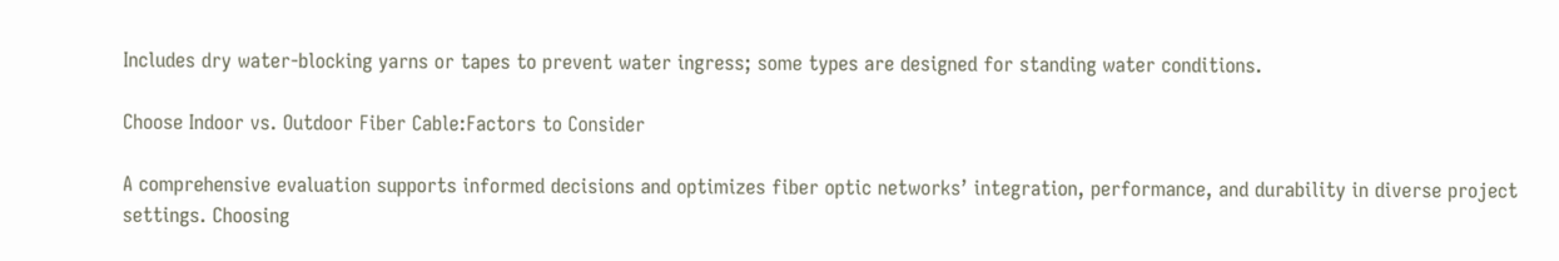Includes dry water-blocking yarns or tapes to prevent water ingress; some types are designed for standing water conditions.

Choose Indoor vs. Outdoor Fiber Cable:Factors to Consider

A comprehensive evaluation supports informed decisions and optimizes fiber optic networks’ integration, performance, and durability in diverse project settings. Choosing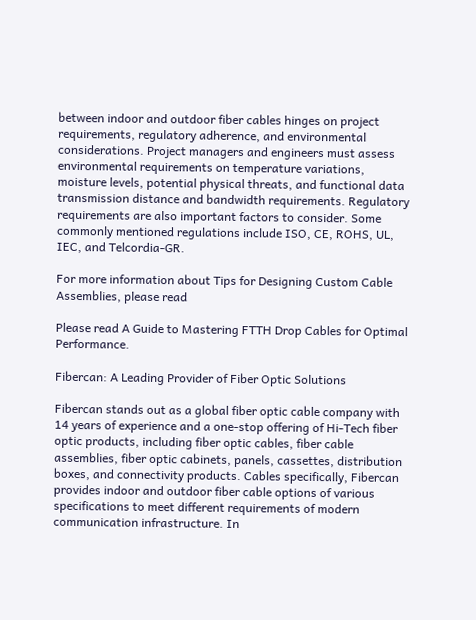between indoor and outdoor fiber cables hinges on project requirements, regulatory adherence, and environmental considerations. Project managers and engineers must assess environmental requirements on temperature variations, moisture levels, potential physical threats, and functional data transmission distance and bandwidth requirements. Regulatory requirements are also important factors to consider. Some commonly mentioned regulations include ISO, CE, ROHS, UL, IEC, and Telcordia-GR.

For more information about Tips for Designing Custom Cable Assemblies, please read

Please read A Guide to Mastering FTTH Drop Cables for Optimal Performance.

Fibercan: A Leading Provider of Fiber Optic Solutions

Fibercan stands out as a global fiber optic cable company with 14 years of experience and a one-stop offering of Hi-Tech fiber optic products, including fiber optic cables, fiber cable assemblies, fiber optic cabinets, panels, cassettes, distribution boxes, and connectivity products. Cables specifically, Fibercan provides indoor and outdoor fiber cable options of various specifications to meet different requirements of modern communication infrastructure. In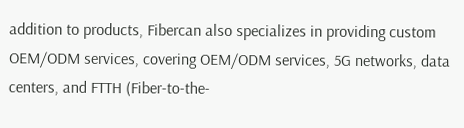addition to products, Fibercan also specializes in providing custom OEM/ODM services, covering OEM/ODM services, 5G networks, data centers, and FTTH (Fiber-to-the-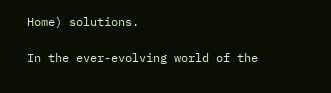Home) solutions.

In the ever-evolving world of the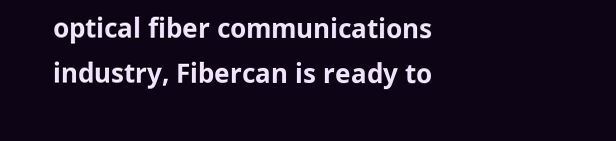optical fiber communications industry, Fibercan is ready to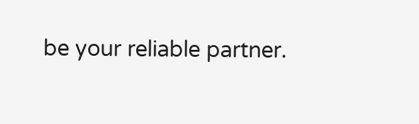be your reliable partner.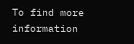To find more information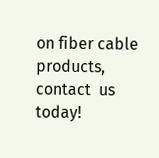on fiber cable products, contact  us today!